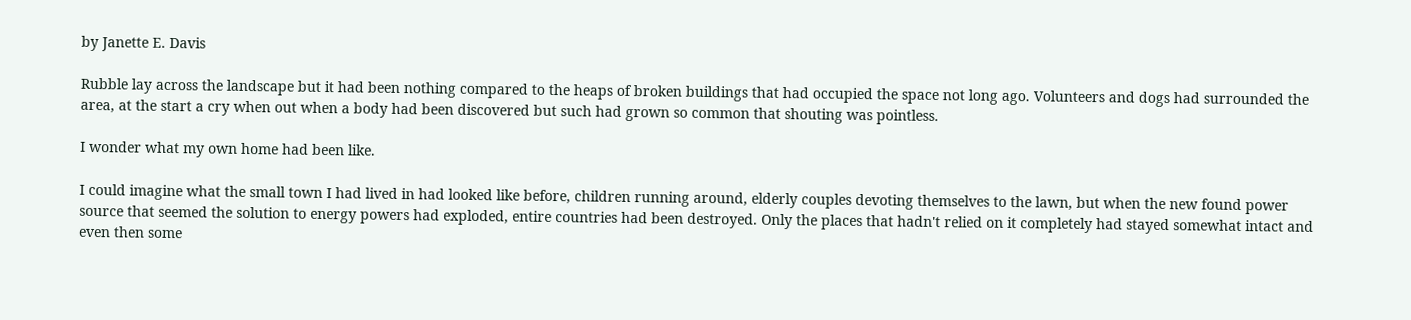by Janette E. Davis

Rubble lay across the landscape but it had been nothing compared to the heaps of broken buildings that had occupied the space not long ago. Volunteers and dogs had surrounded the area, at the start a cry when out when a body had been discovered but such had grown so common that shouting was pointless.

I wonder what my own home had been like.

I could imagine what the small town I had lived in had looked like before, children running around, elderly couples devoting themselves to the lawn, but when the new found power source that seemed the solution to energy powers had exploded, entire countries had been destroyed. Only the places that hadn't relied on it completely had stayed somewhat intact and even then some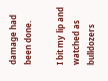damage had been done.

I bit my lip and watched as bulldozers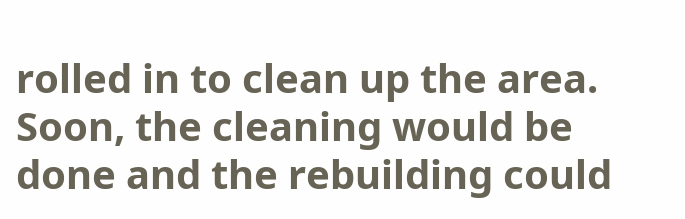rolled in to clean up the area. Soon, the cleaning would be done and the rebuilding could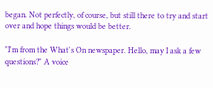began. Not perfectly, of course, but still there to try and start over and hope things would be better.

"I'm from the What's On newspaper. Hello, may I ask a few questions?" A voice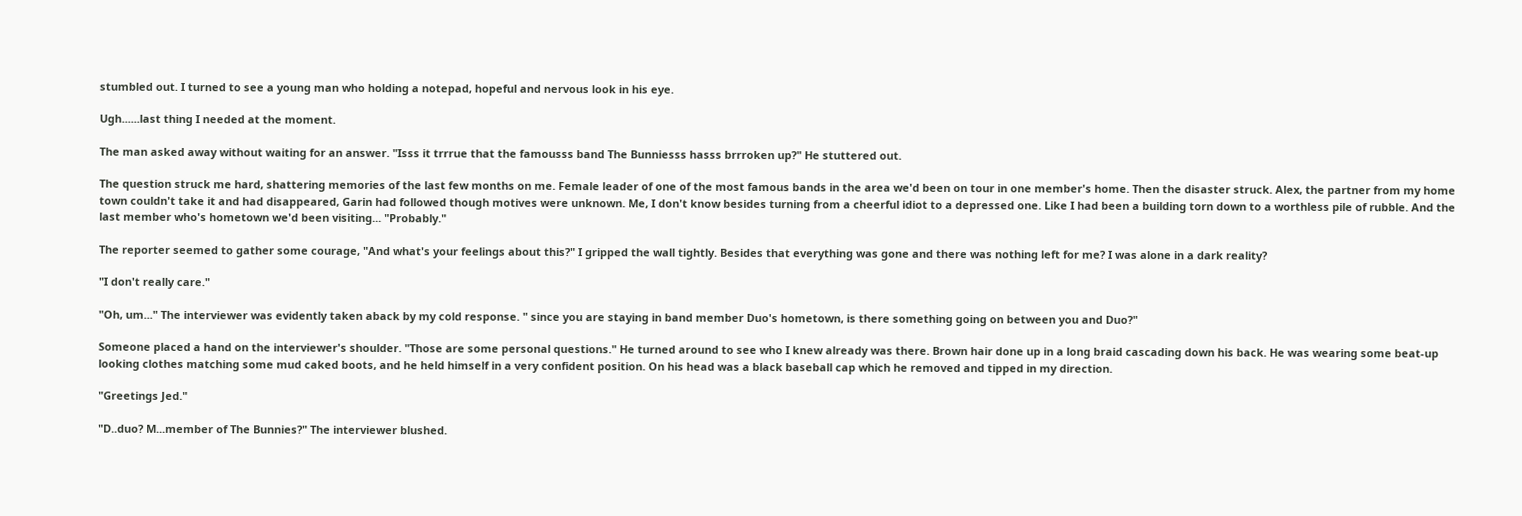stumbled out. I turned to see a young man who holding a notepad, hopeful and nervous look in his eye.

Ugh......last thing I needed at the moment.

The man asked away without waiting for an answer. "Isss it trrrue that the famousss band The Bunniesss hasss brrroken up?" He stuttered out.

The question struck me hard, shattering memories of the last few months on me. Female leader of one of the most famous bands in the area we'd been on tour in one member's home. Then the disaster struck. Alex, the partner from my home town couldn't take it and had disappeared, Garin had followed though motives were unknown. Me, I don't know besides turning from a cheerful idiot to a depressed one. Like I had been a building torn down to a worthless pile of rubble. And the last member who's hometown we'd been visiting... "Probably."

The reporter seemed to gather some courage, "And what's your feelings about this?" I gripped the wall tightly. Besides that everything was gone and there was nothing left for me? I was alone in a dark reality?

"I don't really care."

"Oh, um..." The interviewer was evidently taken aback by my cold response. " since you are staying in band member Duo's hometown, is there something going on between you and Duo?"

Someone placed a hand on the interviewer's shoulder. "Those are some personal questions." He turned around to see who I knew already was there. Brown hair done up in a long braid cascading down his back. He was wearing some beat-up looking clothes matching some mud caked boots, and he held himself in a very confident position. On his head was a black baseball cap which he removed and tipped in my direction.

"Greetings Jed."

"D..duo? M...member of The Bunnies?" The interviewer blushed.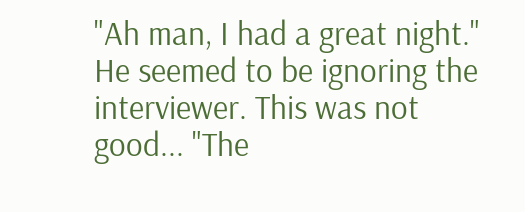"Ah man, I had a great night." He seemed to be ignoring the interviewer. This was not good... "The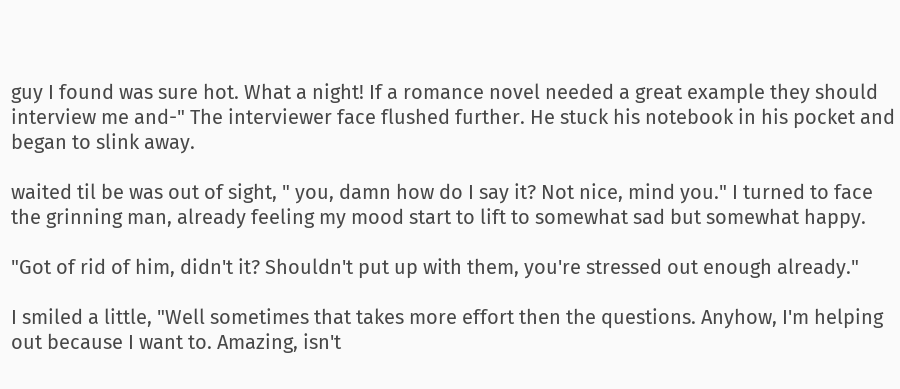guy I found was sure hot. What a night! If a romance novel needed a great example they should interview me and-" The interviewer face flushed further. He stuck his notebook in his pocket and began to slink away.

waited til be was out of sight, " you, damn how do I say it? Not nice, mind you." I turned to face the grinning man, already feeling my mood start to lift to somewhat sad but somewhat happy.

"Got of rid of him, didn't it? Shouldn't put up with them, you're stressed out enough already."

I smiled a little, "Well sometimes that takes more effort then the questions. Anyhow, I'm helping out because I want to. Amazing, isn't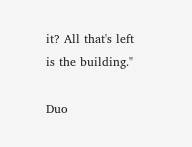it? All that's left is the building."

Duo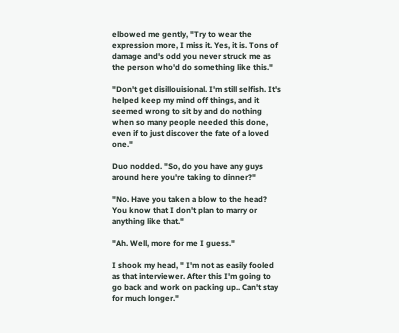elbowed me gently, "Try to wear the expression more, I miss it. Yes, it is. Tons of damage and's odd you never struck me as the person who'd do something like this."

"Don't get disillouisional. I'm still selfish. It's helped keep my mind off things, and it seemed wrong to sit by and do nothing when so many people needed this done, even if to just discover the fate of a loved one."

Duo nodded. "So, do you have any guys around here you're taking to dinner?"

"No. Have you taken a blow to the head? You know that I don't plan to marry or anything like that."

"Ah. Well, more for me I guess."

I shook my head, " I'm not as easily fooled as that interviewer. After this I'm going to go back and work on packing up.. Can't stay for much longer."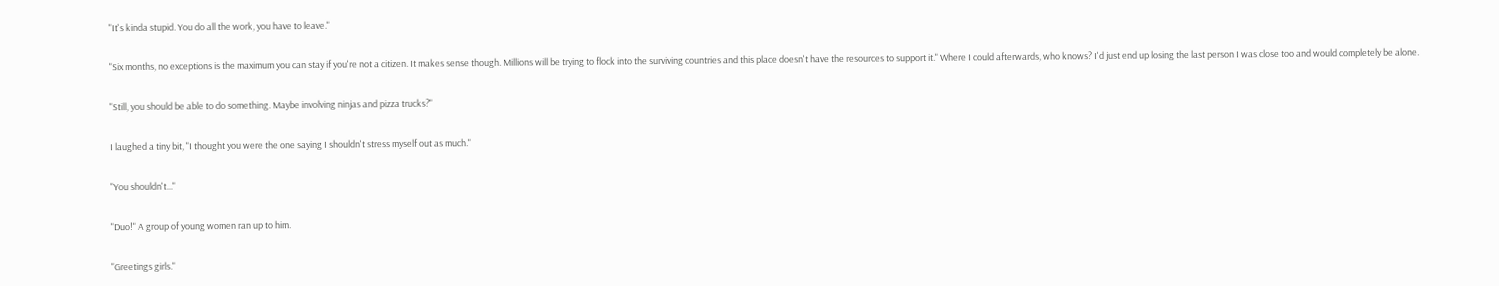"It's kinda stupid. You do all the work, you have to leave."

"Six months, no exceptions is the maximum you can stay if you're not a citizen. It makes sense though. Millions will be trying to flock into the surviving countries and this place doesn't have the resources to support it." Where I could afterwards, who knows? I'd just end up losing the last person I was close too and would completely be alone.

"Still, you should be able to do something. Maybe involving ninjas and pizza trucks?"

I laughed a tiny bit, "I thought you were the one saying I shouldn't stress myself out as much."

"You shouldn't..."

"Duo!" A group of young women ran up to him.

"Greetings girls."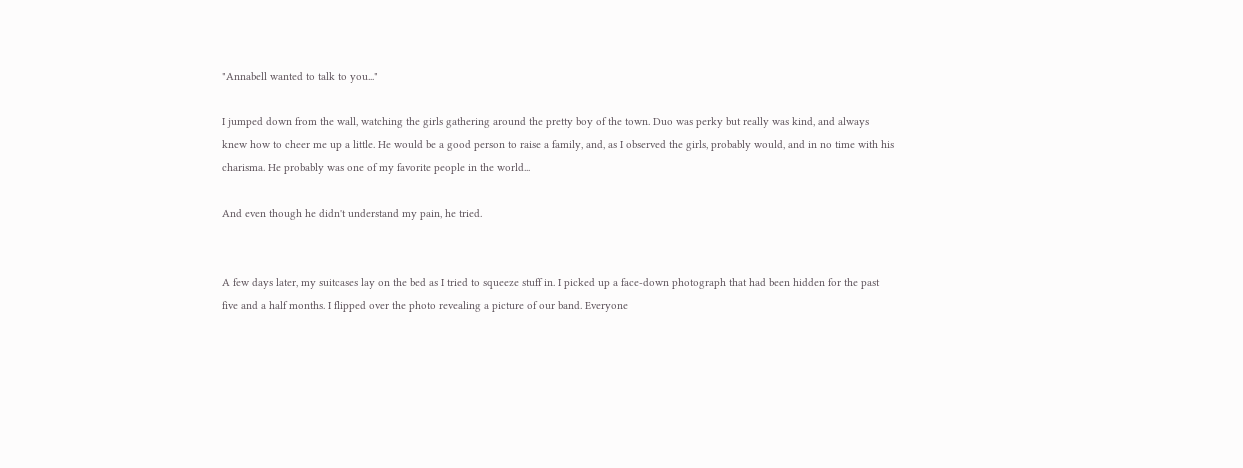"Annabell wanted to talk to you..."

I jumped down from the wall, watching the girls gathering around the pretty boy of the town. Duo was perky but really was kind, and always knew how to cheer me up a little. He would be a good person to raise a family, and, as I observed the girls, probably would, and in no time with his charisma. He probably was one of my favorite people in the world...

And even though he didn't understand my pain, he tried.


A few days later, my suitcases lay on the bed as I tried to squeeze stuff in. I picked up a face-down photograph that had been hidden for the past five and a half months. I flipped over the photo revealing a picture of our band. Everyone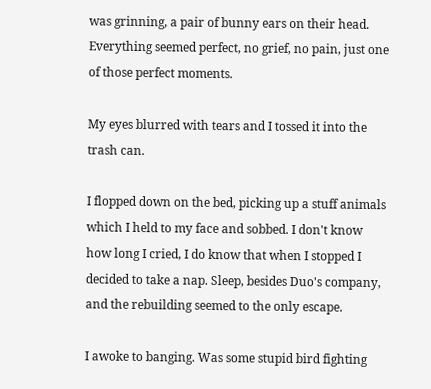was grinning, a pair of bunny ears on their head. Everything seemed perfect, no grief, no pain, just one of those perfect moments.

My eyes blurred with tears and I tossed it into the trash can.

I flopped down on the bed, picking up a stuff animals which I held to my face and sobbed. I don't know how long I cried, I do know that when I stopped I decided to take a nap. Sleep, besides Duo's company, and the rebuilding seemed to the only escape.

I awoke to banging. Was some stupid bird fighting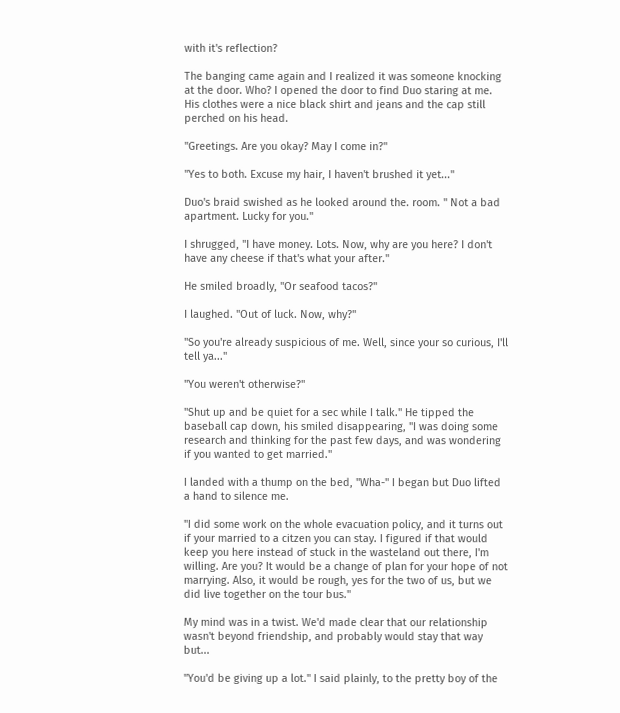with it's reflection?

The banging came again and I realized it was someone knocking at the door. Who? I opened the door to find Duo staring at me. His clothes were a nice black shirt and jeans and the cap still perched on his head.

"Greetings. Are you okay? May I come in?"

"Yes to both. Excuse my hair, I haven't brushed it yet..."

Duo's braid swished as he looked around the. room. " Not a bad apartment. Lucky for you."

I shrugged, "I have money. Lots. Now, why are you here? I don't have any cheese if that's what your after."

He smiled broadly, "Or seafood tacos?"

I laughed. "Out of luck. Now, why?"

"So you're already suspicious of me. Well, since your so curious, I'll tell ya..."

"You weren't otherwise?"

"Shut up and be quiet for a sec while I talk." He tipped the baseball cap down, his smiled disappearing, "I was doing some research and thinking for the past few days, and was wondering if you wanted to get married."

I landed with a thump on the bed, "Wha-" I began but Duo lifted a hand to silence me.

"I did some work on the whole evacuation policy, and it turns out if your married to a citzen you can stay. I figured if that would keep you here instead of stuck in the wasteland out there, I'm willing. Are you? It would be a change of plan for your hope of not marrying. Also, it would be rough, yes for the two of us, but we did live together on the tour bus."

My mind was in a twist. We'd made clear that our relationship wasn't beyond friendship, and probably would stay that way but...

"You'd be giving up a lot." I said plainly, to the pretty boy of the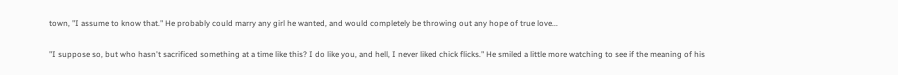town, "I assume to know that." He probably could marry any girl he wanted, and would completely be throwing out any hope of true love...

"I suppose so, but who hasn't sacrificed something at a time like this? I do like you, and hell, I never liked chick flicks." He smiled a little more watching to see if the meaning of his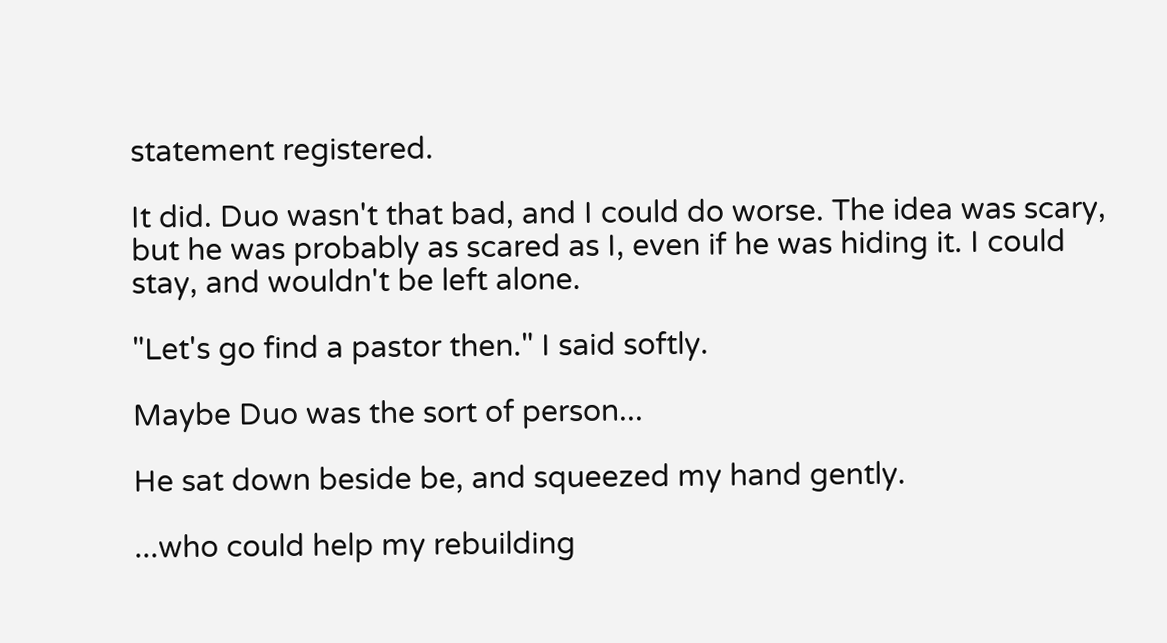statement registered.

It did. Duo wasn't that bad, and I could do worse. The idea was scary, but he was probably as scared as I, even if he was hiding it. I could stay, and wouldn't be left alone.

"Let's go find a pastor then." I said softly.

Maybe Duo was the sort of person...

He sat down beside be, and squeezed my hand gently.

...who could help my rebuilding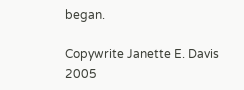began.

Copywrite Janette E. Davis 2005